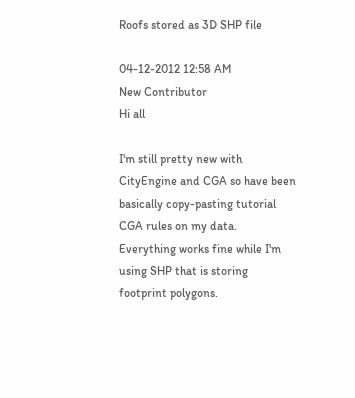Roofs stored as 3D SHP file

04-12-2012 12:58 AM
New Contributor
Hi all

I'm still pretty new with CityEngine and CGA so have been basically copy-pasting tutorial CGA rules on my data.
Everything works fine while I'm using SHP that is storing footprint polygons.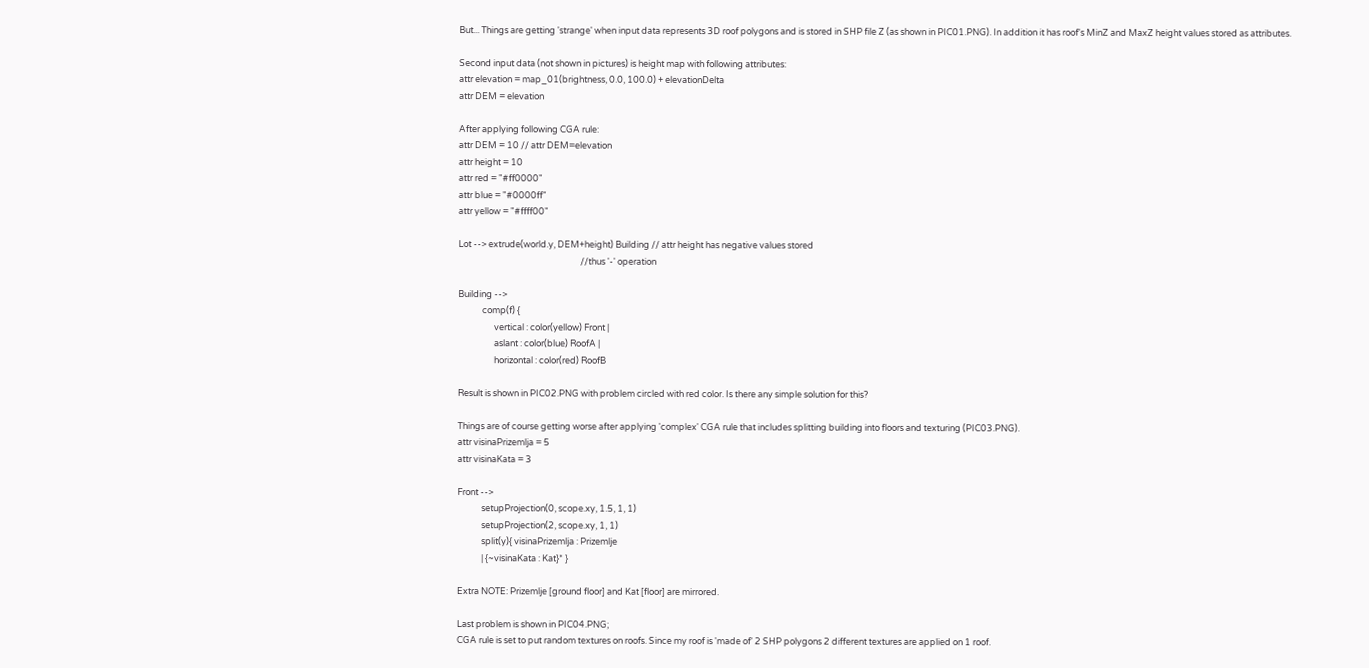But... Things are getting 'strange' when input data represents 3D roof polygons and is stored in SHP file Z (as shown in PIC01.PNG). In addition it has roof's MinZ and MaxZ height values stored as attributes.

Second input data (not shown in pictures) is height map with following attributes:
attr elevation = map_01(brightness, 0.0, 100.0) + elevationDelta
attr DEM = elevation

After applying following CGA rule:
attr DEM = 10 // attr DEM=elevation
attr height = 10
attr red = "#ff0000"
attr blue = "#0000ff"
attr yellow = "#ffff00"

Lot --> extrude(world.y, DEM+height) Building // attr height has negative values stored
                                                             //thus '-' operation

Building -->
            comp(f) {
                  vertical : color(yellow) Front |
                  aslant : color(blue) RoofA |
                  horizontal : color(red) RoofB

Result is shown in PIC02.PNG with problem circled with red color. Is there any simple solution for this?

Things are of course getting worse after applying 'complex' CGA rule that includes splitting building into floors and texturing (PIC03.PNG).
attr visinaPrizemlja = 5
attr visinaKata = 3

Front -->
            setupProjection(0, scope.xy, 1.5, 1, 1)
            setupProjection(2, scope.xy, 1, 1)
            split(y){ visinaPrizemlja : Prizemlje
            | {~visinaKata : Kat}* }

Extra NOTE: Prizemlje [ground floor] and Kat [floor] are mirrored.

Last problem is shown in PIC04.PNG;
CGA rule is set to put random textures on roofs. Since my roof is 'made of' 2 SHP polygons 2 different textures are applied on 1 roof.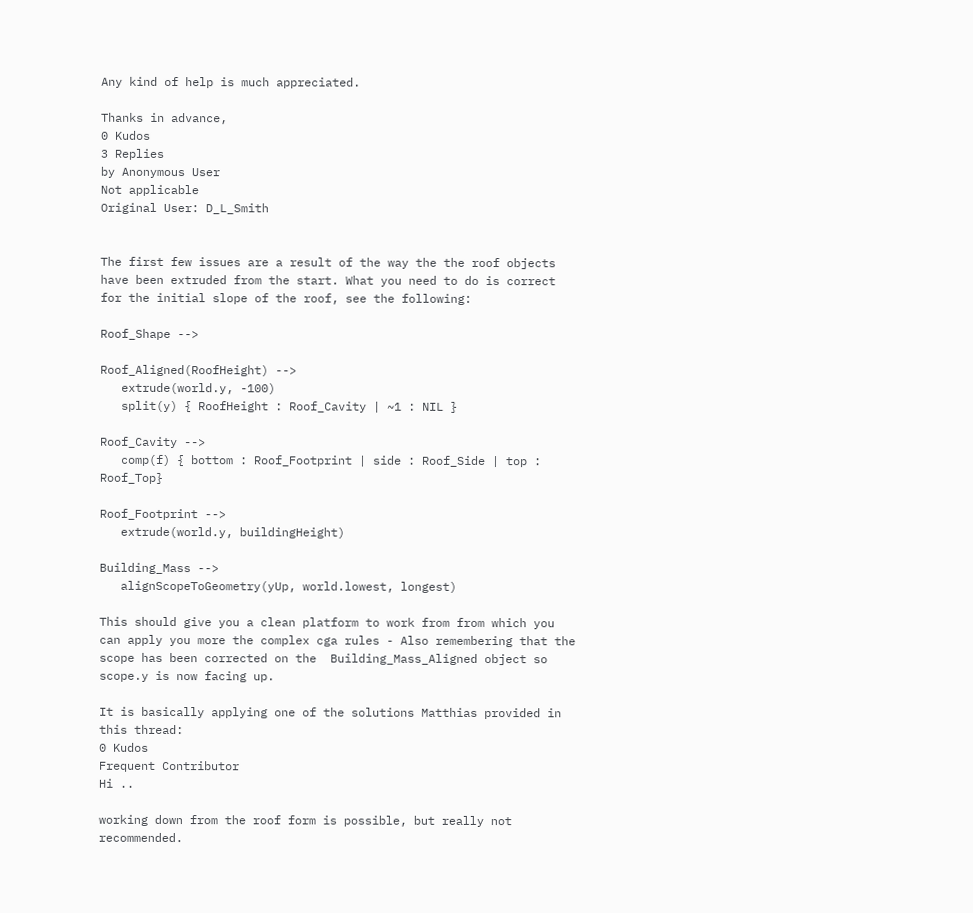Any kind of help is much appreciated.

Thanks in advance,
0 Kudos
3 Replies
by Anonymous User
Not applicable
Original User: D_L_Smith


The first few issues are a result of the way the the roof objects have been extruded from the start. What you need to do is correct for the initial slope of the roof, see the following:

Roof_Shape -->

Roof_Aligned(RoofHeight) -->
   extrude(world.y, -100)
   split(y) { RoofHeight : Roof_Cavity | ~1 : NIL }

Roof_Cavity -->
   comp(f) { bottom : Roof_Footprint | side : Roof_Side | top : Roof_Top}

Roof_Footprint -->
   extrude(world.y, buildingHeight)

Building_Mass -->
   alignScopeToGeometry(yUp, world.lowest, longest)

This should give you a clean platform to work from from which you can apply you more the complex cga rules - Also remembering that the scope has been corrected on the  Building_Mass_Aligned object so scope.y is now facing up.

It is basically applying one of the solutions Matthias provided in this thread:
0 Kudos
Frequent Contributor
Hi ..

working down from the roof form is possible, but really not recommended.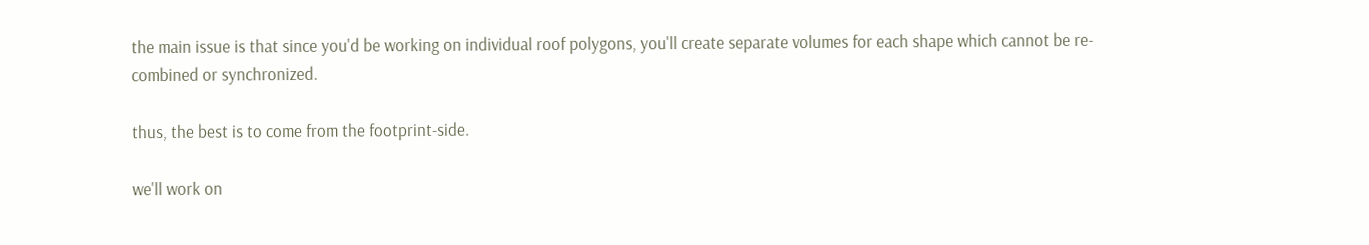the main issue is that since you'd be working on individual roof polygons, you'll create separate volumes for each shape which cannot be re-combined or synchronized.

thus, the best is to come from the footprint-side.

we'll work on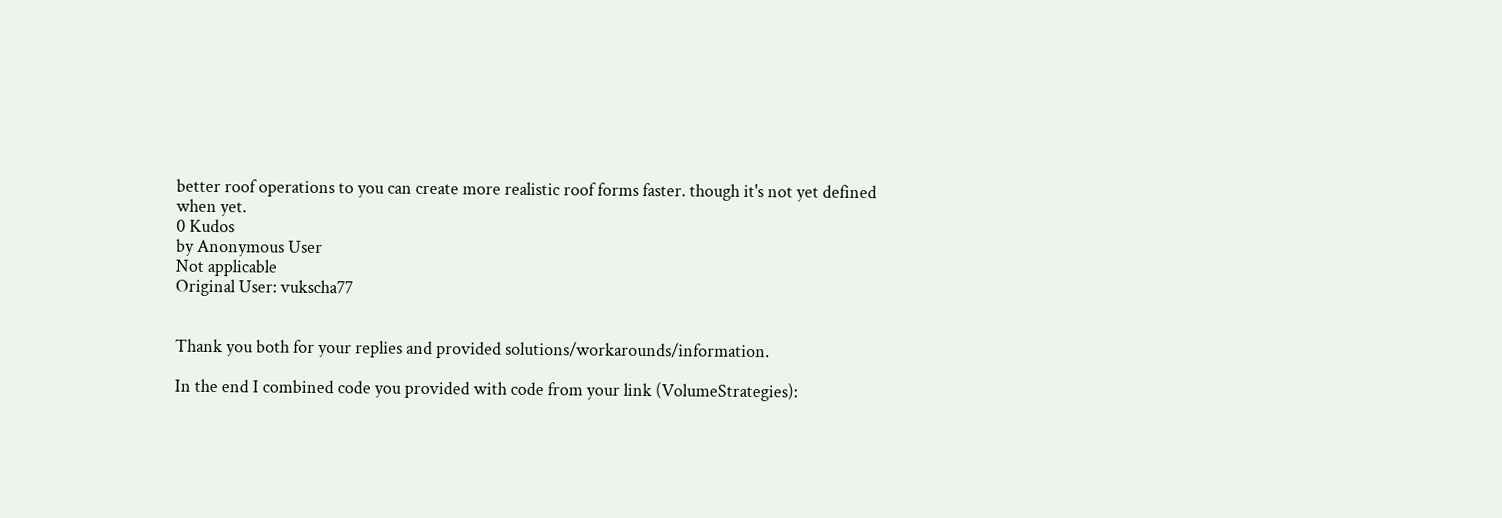better roof operations to you can create more realistic roof forms faster. though it's not yet defined when yet.
0 Kudos
by Anonymous User
Not applicable
Original User: vukscha77


Thank you both for your replies and provided solutions/workarounds/information.

In the end I combined code you provided with code from your link (VolumeStrategies):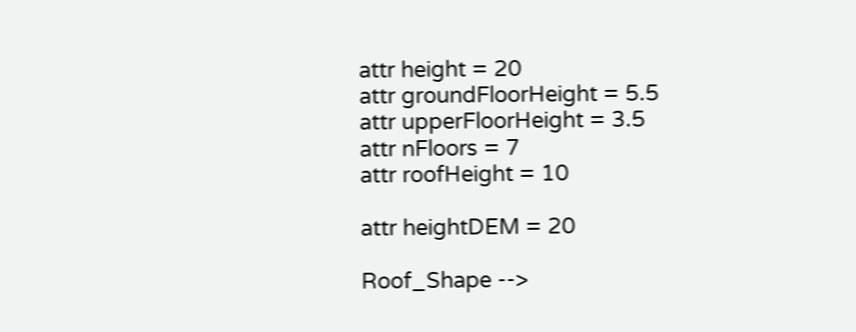attr height = 20
attr groundFloorHeight = 5.5
attr upperFloorHeight = 3.5
attr nFloors = 7
attr roofHeight = 10

attr heightDEM = 20

Roof_Shape -->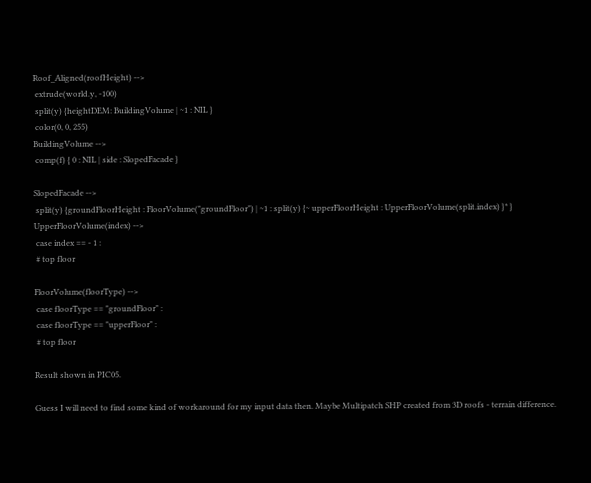Roof_Aligned(roofHeight) -->
 extrude(world.y, -100)
 split(y) {heightDEM: BuildingVolume | ~1 : NIL }
 color(0, 0, 255)
BuildingVolume -->
 comp(f) { 0 : NIL | side : SlopedFacade }

SlopedFacade -->
 split(y) {groundFloorHeight : FloorVolume("groundFloor") | ~1 : split(y) {~ upperFloorHeight : UpperFloorVolume(split.index) }* }
UpperFloorVolume(index) -->
 case index == - 1 :
 # top floor

FloorVolume(floorType) -->
 case floorType == "groundFloor" :
 case floorType == "upperFloor" :
 # top floor

Result shown in PIC05.

Guess I will need to find some kind of workaround for my input data then. Maybe Multipatch SHP created from 3D roofs - terrain difference.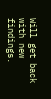Will get back with new findings.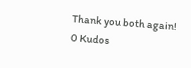Thank you both again!
0 Kudos